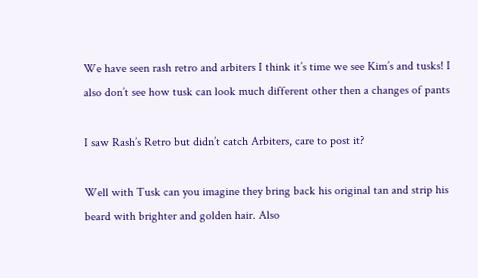We have seen rash retro and arbiters I think it’s time we see Kim’s and tusks! I also don’t see how tusk can look much different other then a changes of pants

I saw Rash’s Retro but didn’t catch Arbiters, care to post it?

Well with Tusk can you imagine they bring back his original tan and strip his beard with brighter and golden hair. Also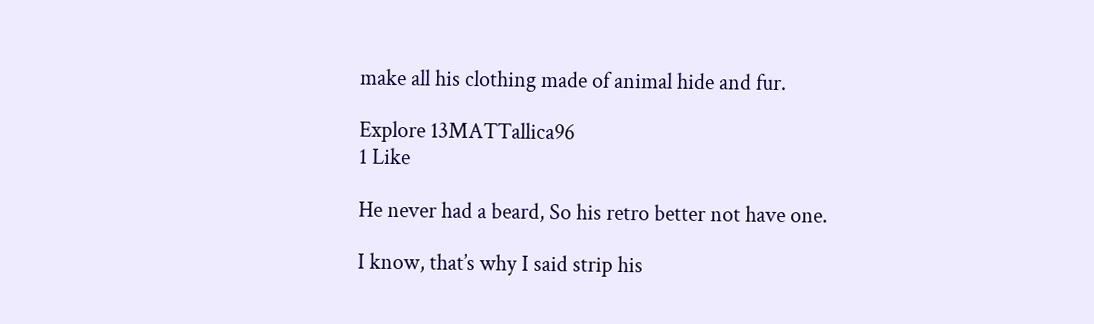make all his clothing made of animal hide and fur.

Explore 13MATTallica96
1 Like

He never had a beard, So his retro better not have one.

I know, that’s why I said strip his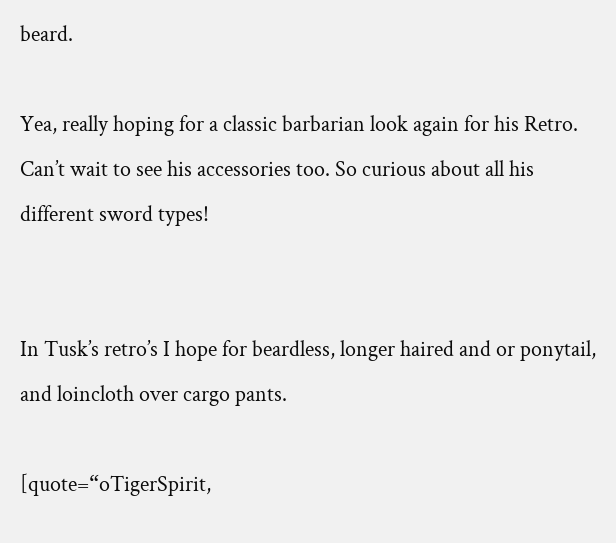beard.

Yea, really hoping for a classic barbarian look again for his Retro. Can’t wait to see his accessories too. So curious about all his different sword types!


In Tusk’s retro’s I hope for beardless, longer haired and or ponytail, and loincloth over cargo pants.

[quote=“oTigerSpirit,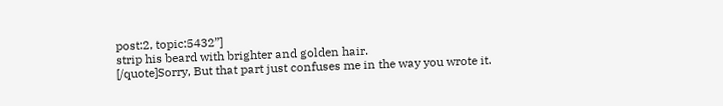post:2, topic:5432”]
strip his beard with brighter and golden hair.
[/quote]Sorry, But that part just confuses me in the way you wrote it.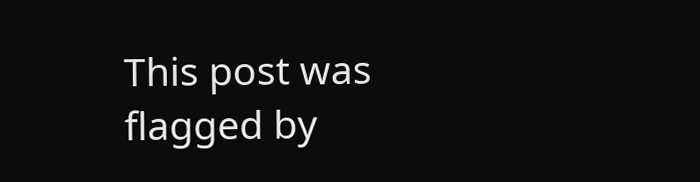This post was flagged by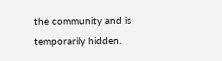the community and is temporarily hidden.